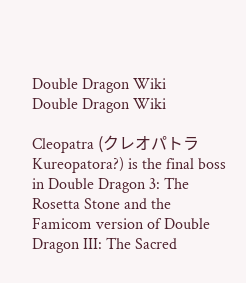Double Dragon Wiki
Double Dragon Wiki

Cleopatra (クレオパトラ Kureopatora?) is the final boss in Double Dragon 3: The Rosetta Stone and the Famicom version of Double Dragon III: The Sacred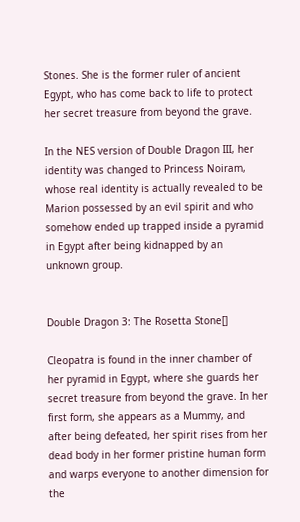Stones. She is the former ruler of ancient Egypt, who has come back to life to protect her secret treasure from beyond the grave.

In the NES version of Double Dragon III, her identity was changed to Princess Noiram, whose real identity is actually revealed to be Marion possessed by an evil spirit and who somehow ended up trapped inside a pyramid in Egypt after being kidnapped by an unknown group.


Double Dragon 3: The Rosetta Stone[]

Cleopatra is found in the inner chamber of her pyramid in Egypt, where she guards her secret treasure from beyond the grave. In her first form, she appears as a Mummy, and after being defeated, her spirit rises from her dead body in her former pristine human form and warps everyone to another dimension for the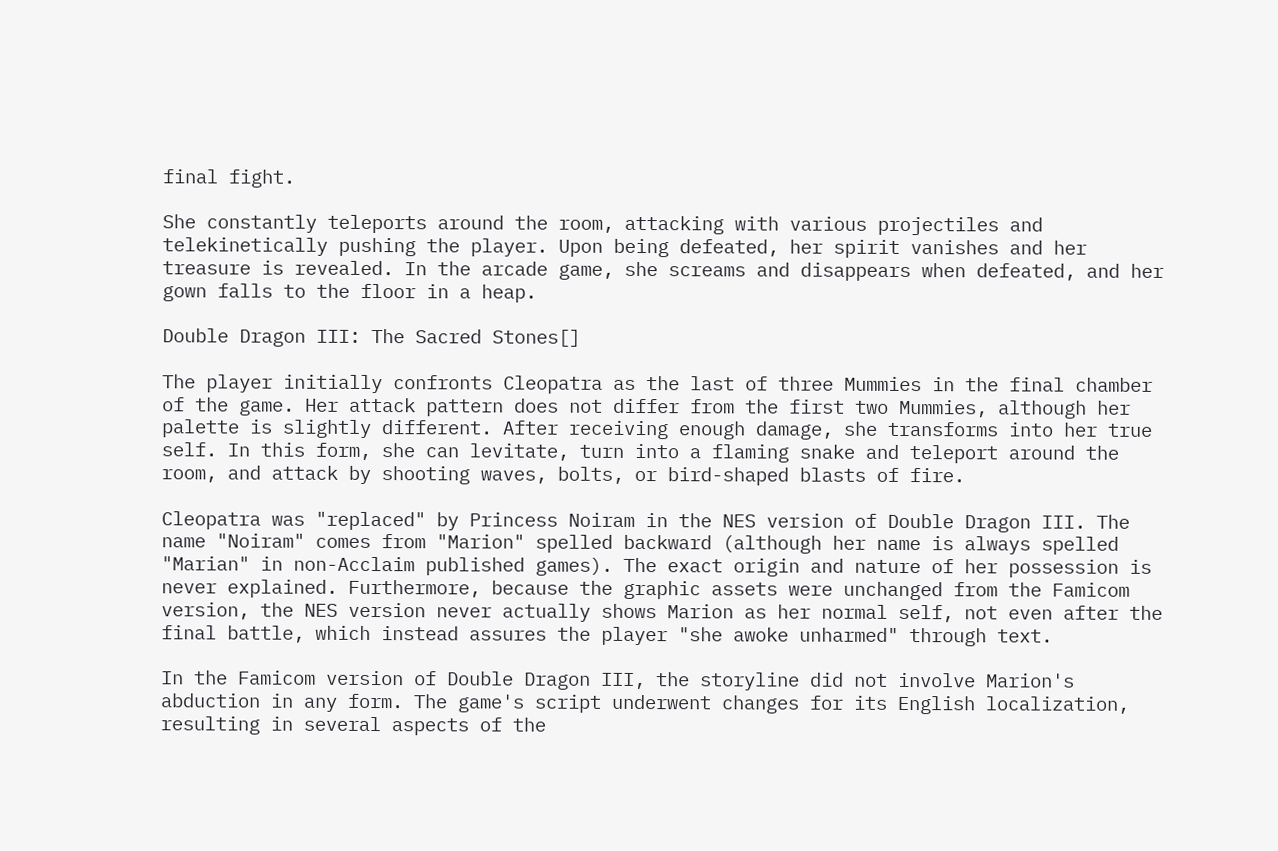final fight.

She constantly teleports around the room, attacking with various projectiles and telekinetically pushing the player. Upon being defeated, her spirit vanishes and her treasure is revealed. In the arcade game, she screams and disappears when defeated, and her gown falls to the floor in a heap.

Double Dragon III: The Sacred Stones[]

The player initially confronts Cleopatra as the last of three Mummies in the final chamber of the game. Her attack pattern does not differ from the first two Mummies, although her palette is slightly different. After receiving enough damage, she transforms into her true self. In this form, she can levitate, turn into a flaming snake and teleport around the room, and attack by shooting waves, bolts, or bird-shaped blasts of fire.

Cleopatra was "replaced" by Princess Noiram in the NES version of Double Dragon III. The name "Noiram" comes from "Marion" spelled backward (although her name is always spelled "Marian" in non-Acclaim published games). The exact origin and nature of her possession is never explained. Furthermore, because the graphic assets were unchanged from the Famicom version, the NES version never actually shows Marion as her normal self, not even after the final battle, which instead assures the player "she awoke unharmed" through text.

In the Famicom version of Double Dragon III, the storyline did not involve Marion's abduction in any form. The game's script underwent changes for its English localization, resulting in several aspects of the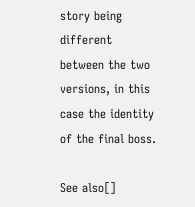story being different between the two versions, in this case the identity of the final boss.

See also[]